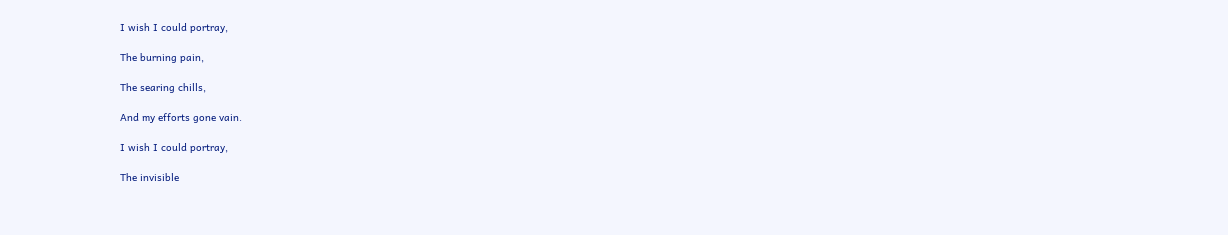I wish I could portray,

The burning pain,

The searing chills,

And my efforts gone vain.

I wish I could portray,

The invisible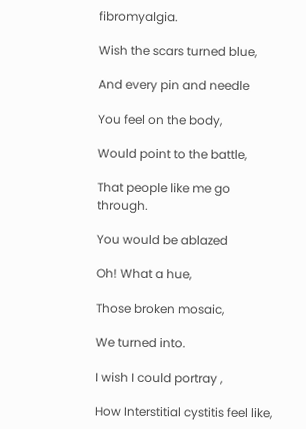fibromyalgia.

Wish the scars turned blue,

And every pin and needle

You feel on the body,

Would point to the battle,

That people like me go through.

You would be ablazed

Oh! What a hue,

Those broken mosaic,

We turned into.

I wish I could portray ,

How Interstitial cystitis feel like,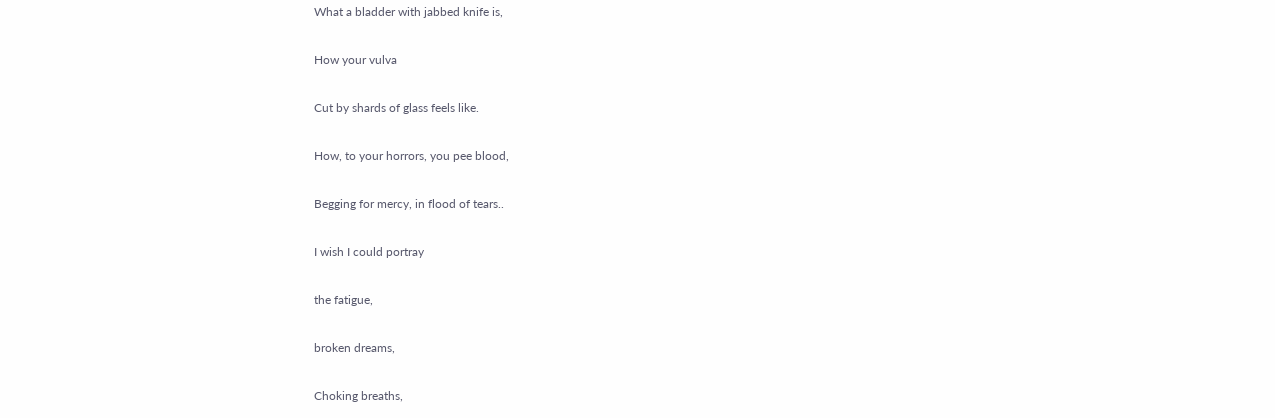What a bladder with jabbed knife is,

How your vulva

Cut by shards of glass feels like.

How, to your horrors, you pee blood,

Begging for mercy, in flood of tears..

I wish I could portray

the fatigue,

broken dreams,

Choking breaths,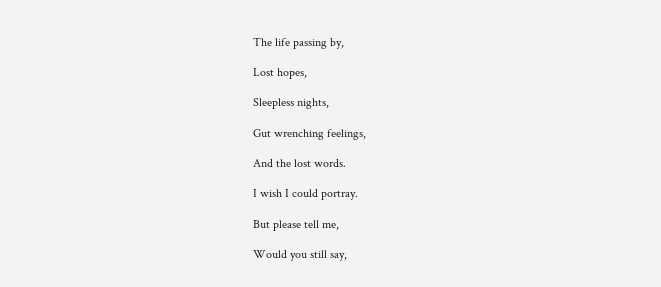The life passing by,

Lost hopes,

Sleepless nights,

Gut wrenching feelings,

And the lost words.

I wish I could portray.

But please tell me,

Would you still say,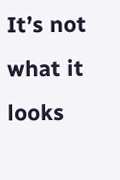It’s not what it looks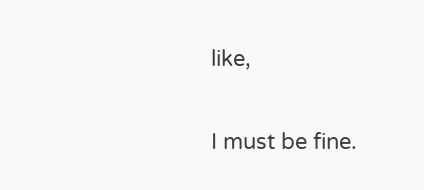like,

I must be fine.